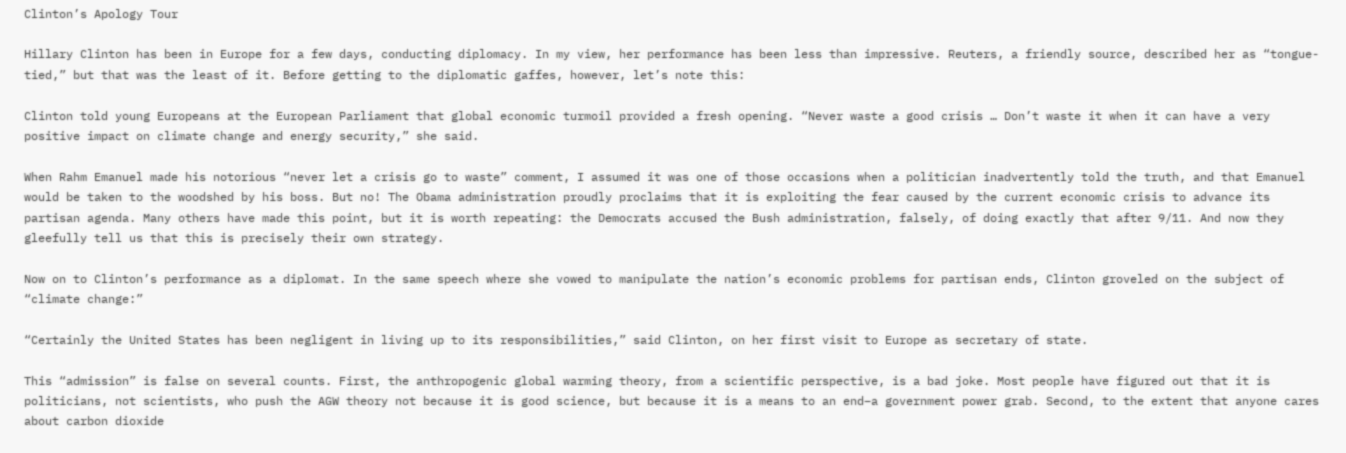Clinton’s Apology Tour

Hillary Clinton has been in Europe for a few days, conducting diplomacy. In my view, her performance has been less than impressive. Reuters, a friendly source, described her as “tongue-tied,” but that was the least of it. Before getting to the diplomatic gaffes, however, let’s note this:

Clinton told young Europeans at the European Parliament that global economic turmoil provided a fresh opening. “Never waste a good crisis … Don’t waste it when it can have a very positive impact on climate change and energy security,” she said.

When Rahm Emanuel made his notorious “never let a crisis go to waste” comment, I assumed it was one of those occasions when a politician inadvertently told the truth, and that Emanuel would be taken to the woodshed by his boss. But no! The Obama administration proudly proclaims that it is exploiting the fear caused by the current economic crisis to advance its partisan agenda. Many others have made this point, but it is worth repeating: the Democrats accused the Bush administration, falsely, of doing exactly that after 9/11. And now they gleefully tell us that this is precisely their own strategy.

Now on to Clinton’s performance as a diplomat. In the same speech where she vowed to manipulate the nation’s economic problems for partisan ends, Clinton groveled on the subject of “climate change:”

“Certainly the United States has been negligent in living up to its responsibilities,” said Clinton, on her first visit to Europe as secretary of state.

This “admission” is false on several counts. First, the anthropogenic global warming theory, from a scientific perspective, is a bad joke. Most people have figured out that it is politicians, not scientists, who push the AGW theory not because it is good science, but because it is a means to an end–a government power grab. Second, to the extent that anyone cares about carbon dioxide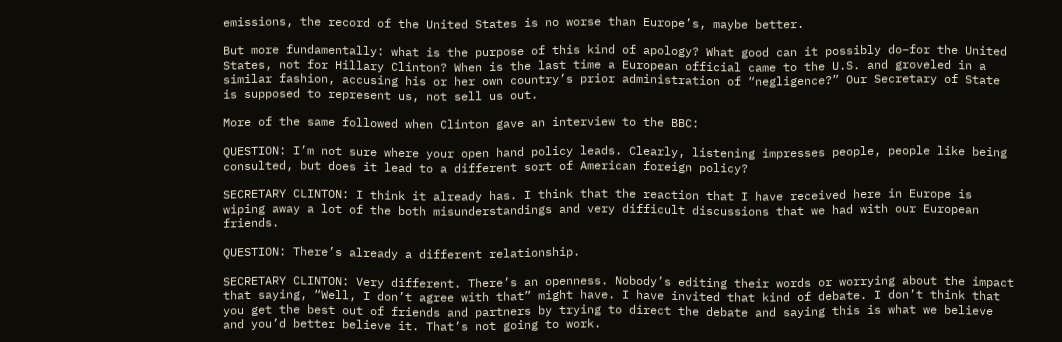emissions, the record of the United States is no worse than Europe’s, maybe better.

But more fundamentally: what is the purpose of this kind of apology? What good can it possibly do–for the United States, not for Hillary Clinton? When is the last time a European official came to the U.S. and groveled in a similar fashion, accusing his or her own country’s prior administration of “negligence?” Our Secretary of State is supposed to represent us, not sell us out.

More of the same followed when Clinton gave an interview to the BBC:

QUESTION: I’m not sure where your open hand policy leads. Clearly, listening impresses people, people like being consulted, but does it lead to a different sort of American foreign policy?

SECRETARY CLINTON: I think it already has. I think that the reaction that I have received here in Europe is wiping away a lot of the both misunderstandings and very difficult discussions that we had with our European friends.

QUESTION: There’s already a different relationship.

SECRETARY CLINTON: Very different. There’s an openness. Nobody’s editing their words or worrying about the impact that saying, “Well, I don’t agree with that” might have. I have invited that kind of debate. I don’t think that you get the best out of friends and partners by trying to direct the debate and saying this is what we believe and you’d better believe it. That’s not going to work.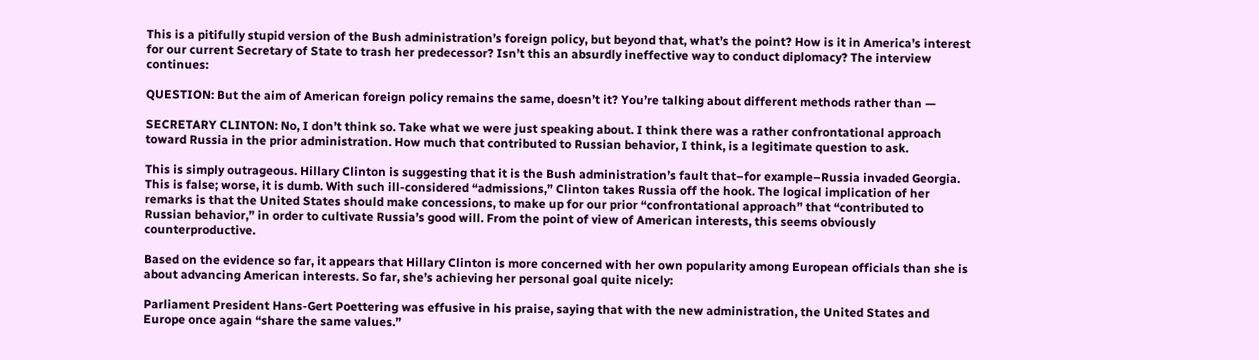This is a pitifully stupid version of the Bush administration’s foreign policy, but beyond that, what’s the point? How is it in America’s interest for our current Secretary of State to trash her predecessor? Isn’t this an absurdly ineffective way to conduct diplomacy? The interview continues:

QUESTION: But the aim of American foreign policy remains the same, doesn’t it? You’re talking about different methods rather than —

SECRETARY CLINTON: No, I don’t think so. Take what we were just speaking about. I think there was a rather confrontational approach toward Russia in the prior administration. How much that contributed to Russian behavior, I think, is a legitimate question to ask.

This is simply outrageous. Hillary Clinton is suggesting that it is the Bush administration’s fault that–for example–Russia invaded Georgia. This is false; worse, it is dumb. With such ill-considered “admissions,” Clinton takes Russia off the hook. The logical implication of her remarks is that the United States should make concessions, to make up for our prior “confrontational approach” that “contributed to Russian behavior,” in order to cultivate Russia’s good will. From the point of view of American interests, this seems obviously counterproductive.

Based on the evidence so far, it appears that Hillary Clinton is more concerned with her own popularity among European officials than she is about advancing American interests. So far, she’s achieving her personal goal quite nicely:

Parliament President Hans-Gert Poettering was effusive in his praise, saying that with the new administration, the United States and Europe once again “share the same values.”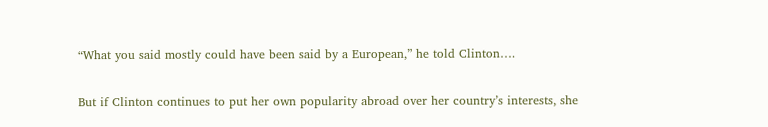“What you said mostly could have been said by a European,” he told Clinton….

But if Clinton continues to put her own popularity abroad over her country’s interests, she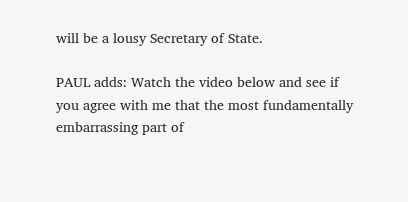will be a lousy Secretary of State.

PAUL adds: Watch the video below and see if you agree with me that the most fundamentally embarrassing part of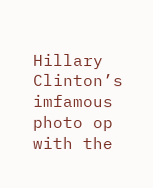Hillary Clinton’s imfamous photo op with the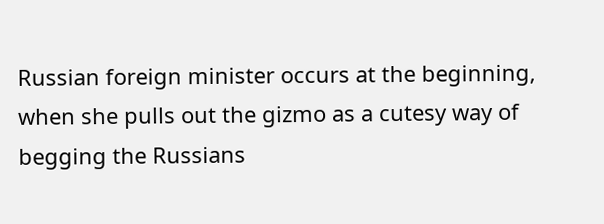Russian foreign minister occurs at the beginning, when she pulls out the gizmo as a cutesy way of begging the Russians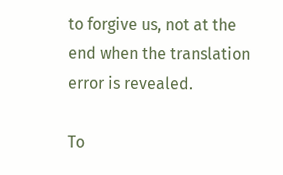to forgive us, not at the end when the translation error is revealed.

To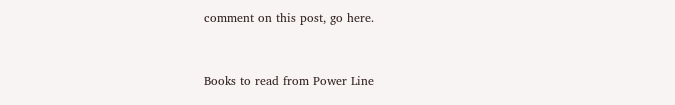comment on this post, go here.


Books to read from Power Line